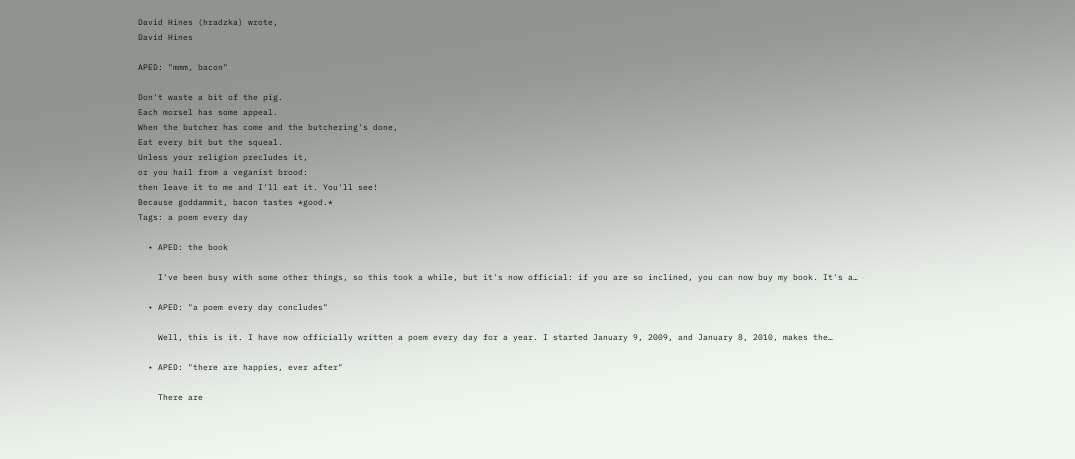David Hines (hradzka) wrote,
David Hines

APED: "mmm, bacon"

Don't waste a bit of the pig.
Each morsel has some appeal.
When the butcher has come and the butchering's done,
Eat every bit but the squeal.
Unless your religion precludes it,
or you hail from a veganist brood:
then leave it to me and I'll eat it. You'll see!
Because goddammit, bacon tastes *good.*
Tags: a poem every day

  • APED: the book

    I've been busy with some other things, so this took a while, but it's now official: if you are so inclined, you can now buy my book. It's a…

  • APED: "a poem every day concludes"

    Well, this is it. I have now officially written a poem every day for a year. I started January 9, 2009, and January 8, 2010, makes the…

  • APED: "there are happies, ever after"

    There are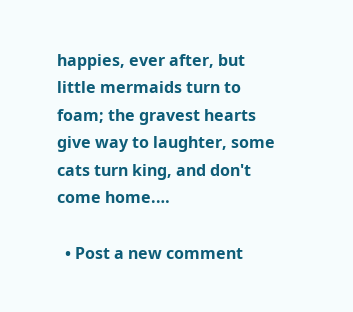happies, ever after, but little mermaids turn to foam; the gravest hearts give way to laughter, some cats turn king, and don't come home.…

  • Post a new comment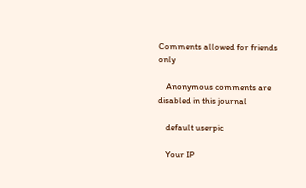Comments allowed for friends only

    Anonymous comments are disabled in this journal

    default userpic

    Your IP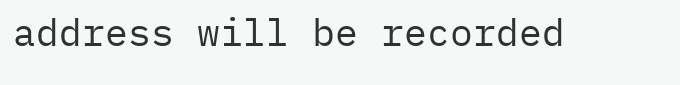address will be recorded